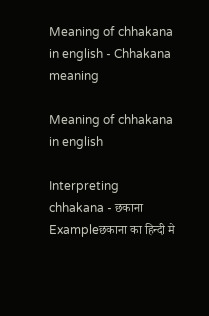Meaning of chhakana in english - Chhakana meaning

Meaning of chhakana in english

Interpreting chhakana - छकाना
Exampleछकाना का हिन्दी मे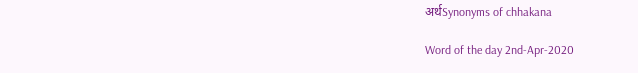अर्थSynonyms of chhakana

Word of the day 2nd-Apr-2020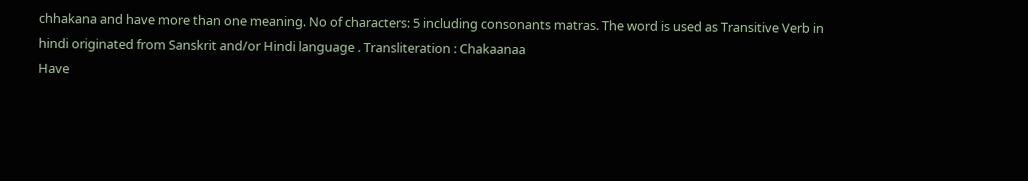chhakana and have more than one meaning. No of characters: 5 including consonants matras. The word is used as Transitive Verb in hindi originated from Sanskrit and/or Hindi language . Transliteration : Chakaanaa
Have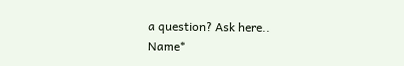a question? Ask here..
Name*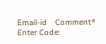Email-id    Comment* Enter Code: